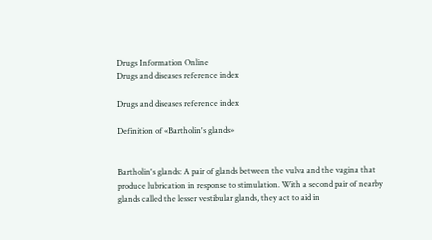Drugs Information Online
Drugs and diseases reference index

Drugs and diseases reference index

Definition of «Bartholin's glands»


Bartholin's glands: A pair of glands between the vulva and the vagina that produce lubrication in response to stimulation. With a second pair of nearby glands called the lesser vestibular glands, they act to aid in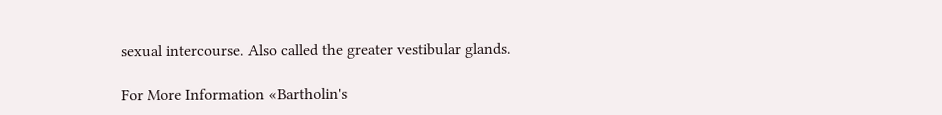sexual intercourse. Also called the greater vestibular glands.

For More Information «Bartholin's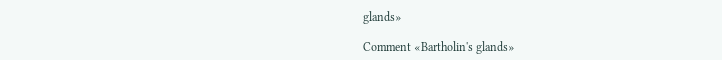glands»

Comment «Bartholin's glands»